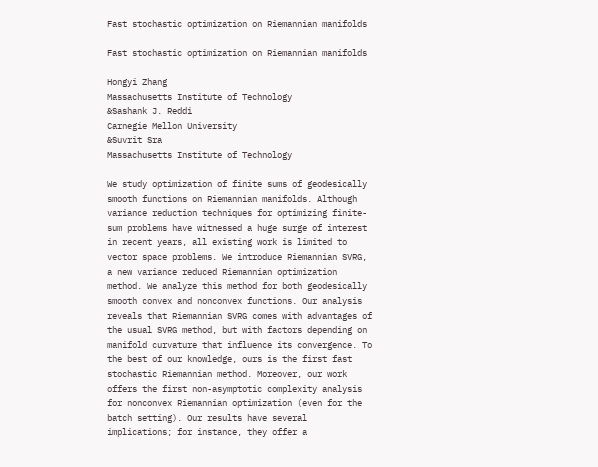Fast stochastic optimization on Riemannian manifolds

Fast stochastic optimization on Riemannian manifolds

Hongyi Zhang
Massachusetts Institute of Technology
&Sashank J. Reddi
Carnegie Mellon University
&Suvrit Sra
Massachusetts Institute of Technology

We study optimization of finite sums of geodesically smooth functions on Riemannian manifolds. Although variance reduction techniques for optimizing finite-sum problems have witnessed a huge surge of interest in recent years, all existing work is limited to vector space problems. We introduce Riemannian SVRG, a new variance reduced Riemannian optimization method. We analyze this method for both geodesically smooth convex and nonconvex functions. Our analysis reveals that Riemannian SVRG comes with advantages of the usual SVRG method, but with factors depending on manifold curvature that influence its convergence. To the best of our knowledge, ours is the first fast stochastic Riemannian method. Moreover, our work offers the first non-asymptotic complexity analysis for nonconvex Riemannian optimization (even for the batch setting). Our results have several implications; for instance, they offer a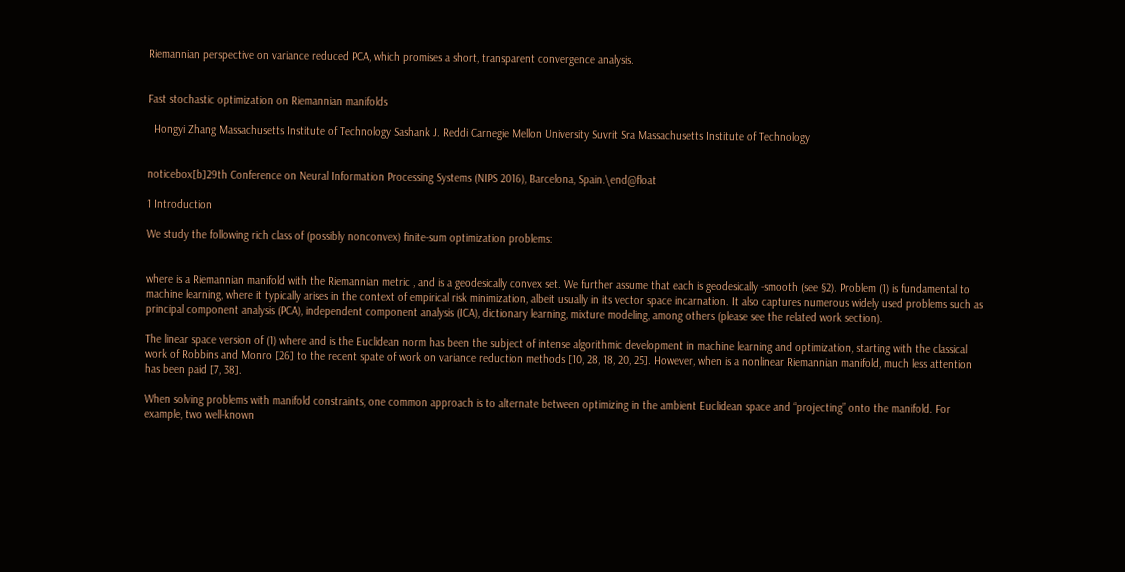Riemannian perspective on variance reduced PCA, which promises a short, transparent convergence analysis.


Fast stochastic optimization on Riemannian manifolds

  Hongyi Zhang Massachusetts Institute of Technology Sashank J. Reddi Carnegie Mellon University Suvrit Sra Massachusetts Institute of Technology


noticebox[b]29th Conference on Neural Information Processing Systems (NIPS 2016), Barcelona, Spain.\end@float

1 Introduction

We study the following rich class of (possibly nonconvex) finite-sum optimization problems:


where is a Riemannian manifold with the Riemannian metric , and is a geodesically convex set. We further assume that each is geodesically -smooth (see §2). Problem (1) is fundamental to machine learning, where it typically arises in the context of empirical risk minimization, albeit usually in its vector space incarnation. It also captures numerous widely used problems such as principal component analysis (PCA), independent component analysis (ICA), dictionary learning, mixture modeling, among others (please see the related work section).

The linear space version of (1) where and is the Euclidean norm has been the subject of intense algorithmic development in machine learning and optimization, starting with the classical work of Robbins and Monro [26] to the recent spate of work on variance reduction methods [10, 28, 18, 20, 25]. However, when is a nonlinear Riemannian manifold, much less attention has been paid [7, 38].

When solving problems with manifold constraints, one common approach is to alternate between optimizing in the ambient Euclidean space and “projecting” onto the manifold. For example, two well-known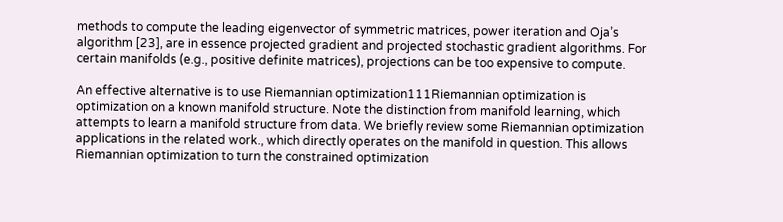methods to compute the leading eigenvector of symmetric matrices, power iteration and Oja’s algorithm [23], are in essence projected gradient and projected stochastic gradient algorithms. For certain manifolds (e.g., positive definite matrices), projections can be too expensive to compute.

An effective alternative is to use Riemannian optimization111Riemannian optimization is optimization on a known manifold structure. Note the distinction from manifold learning, which attempts to learn a manifold structure from data. We briefly review some Riemannian optimization applications in the related work., which directly operates on the manifold in question. This allows Riemannian optimization to turn the constrained optimization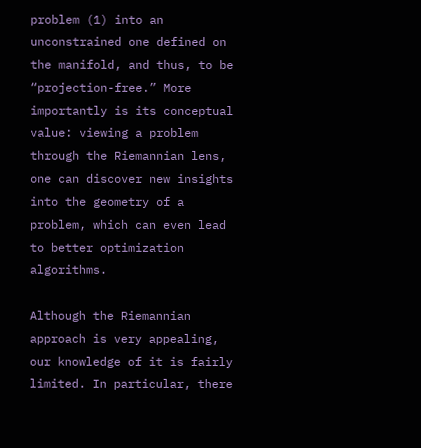problem (1) into an unconstrained one defined on the manifold, and thus, to be “projection-free.” More importantly is its conceptual value: viewing a problem through the Riemannian lens, one can discover new insights into the geometry of a problem, which can even lead to better optimization algorithms.

Although the Riemannian approach is very appealing, our knowledge of it is fairly limited. In particular, there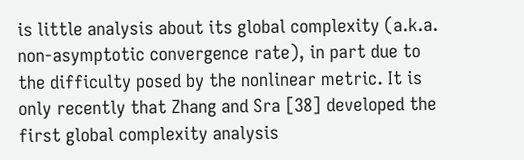is little analysis about its global complexity (a.k.a. non-asymptotic convergence rate), in part due to the difficulty posed by the nonlinear metric. It is only recently that Zhang and Sra [38] developed the first global complexity analysis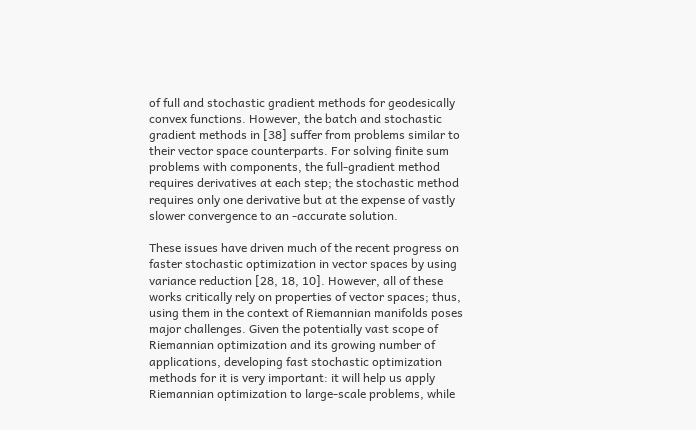of full and stochastic gradient methods for geodesically convex functions. However, the batch and stochastic gradient methods in [38] suffer from problems similar to their vector space counterparts. For solving finite sum problems with components, the full-gradient method requires derivatives at each step; the stochastic method requires only one derivative but at the expense of vastly slower convergence to an -accurate solution.

These issues have driven much of the recent progress on faster stochastic optimization in vector spaces by using variance reduction [28, 18, 10]. However, all of these works critically rely on properties of vector spaces; thus, using them in the context of Riemannian manifolds poses major challenges. Given the potentially vast scope of Riemannian optimization and its growing number of applications, developing fast stochastic optimization methods for it is very important: it will help us apply Riemannian optimization to large-scale problems, while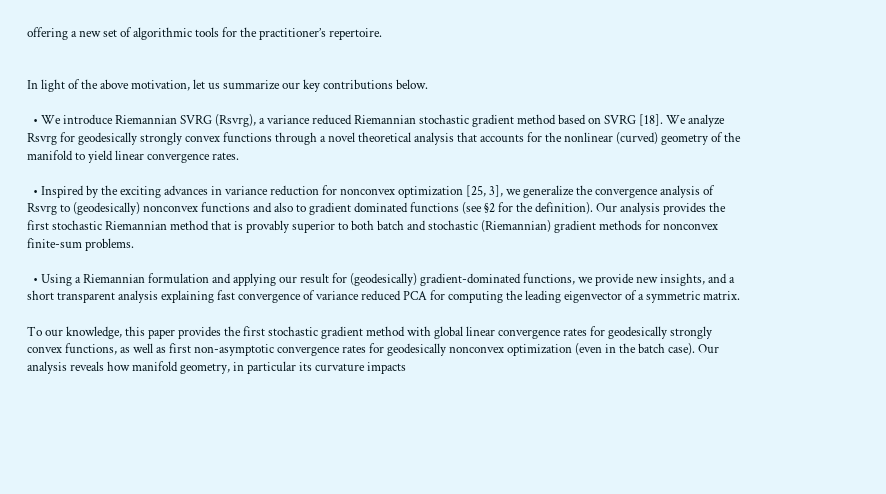offering a new set of algorithmic tools for the practitioner’s repertoire.


In light of the above motivation, let us summarize our key contributions below.

  • We introduce Riemannian SVRG (Rsvrg), a variance reduced Riemannian stochastic gradient method based on SVRG [18]. We analyze Rsvrg for geodesically strongly convex functions through a novel theoretical analysis that accounts for the nonlinear (curved) geometry of the manifold to yield linear convergence rates.

  • Inspired by the exciting advances in variance reduction for nonconvex optimization [25, 3], we generalize the convergence analysis of Rsvrg to (geodesically) nonconvex functions and also to gradient dominated functions (see §2 for the definition). Our analysis provides the first stochastic Riemannian method that is provably superior to both batch and stochastic (Riemannian) gradient methods for nonconvex finite-sum problems.

  • Using a Riemannian formulation and applying our result for (geodesically) gradient-dominated functions, we provide new insights, and a short transparent analysis explaining fast convergence of variance reduced PCA for computing the leading eigenvector of a symmetric matrix.

To our knowledge, this paper provides the first stochastic gradient method with global linear convergence rates for geodesically strongly convex functions, as well as first non-asymptotic convergence rates for geodesically nonconvex optimization (even in the batch case). Our analysis reveals how manifold geometry, in particular its curvature impacts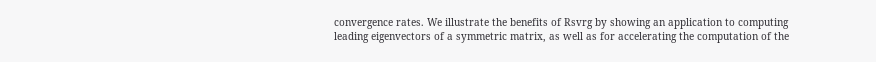convergence rates. We illustrate the benefits of Rsvrg by showing an application to computing leading eigenvectors of a symmetric matrix, as well as for accelerating the computation of the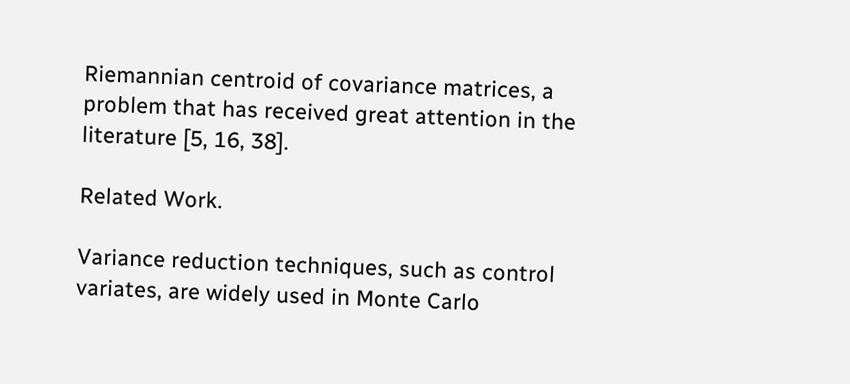Riemannian centroid of covariance matrices, a problem that has received great attention in the literature [5, 16, 38].

Related Work.

Variance reduction techniques, such as control variates, are widely used in Monte Carlo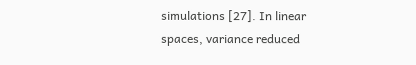simulations [27]. In linear spaces, variance reduced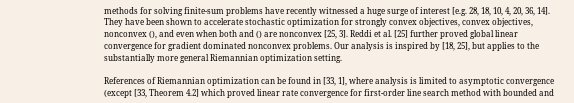methods for solving finite-sum problems have recently witnessed a huge surge of interest [e.g. 28, 18, 10, 4, 20, 36, 14]. They have been shown to accelerate stochastic optimization for strongly convex objectives, convex objectives, nonconvex (), and even when both and () are nonconvex [25, 3]. Reddi et al. [25] further proved global linear convergence for gradient dominated nonconvex problems. Our analysis is inspired by [18, 25], but applies to the substantially more general Riemannian optimization setting.

References of Riemannian optimization can be found in [33, 1], where analysis is limited to asymptotic convergence (except [33, Theorem 4.2] which proved linear rate convergence for first-order line search method with bounded and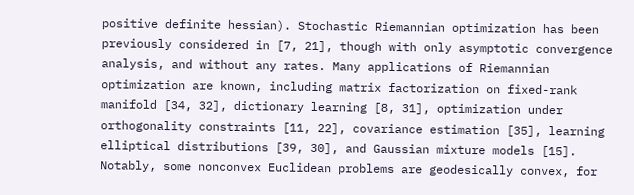positive definite hessian). Stochastic Riemannian optimization has been previously considered in [7, 21], though with only asymptotic convergence analysis, and without any rates. Many applications of Riemannian optimization are known, including matrix factorization on fixed-rank manifold [34, 32], dictionary learning [8, 31], optimization under orthogonality constraints [11, 22], covariance estimation [35], learning elliptical distributions [39, 30], and Gaussian mixture models [15]. Notably, some nonconvex Euclidean problems are geodesically convex, for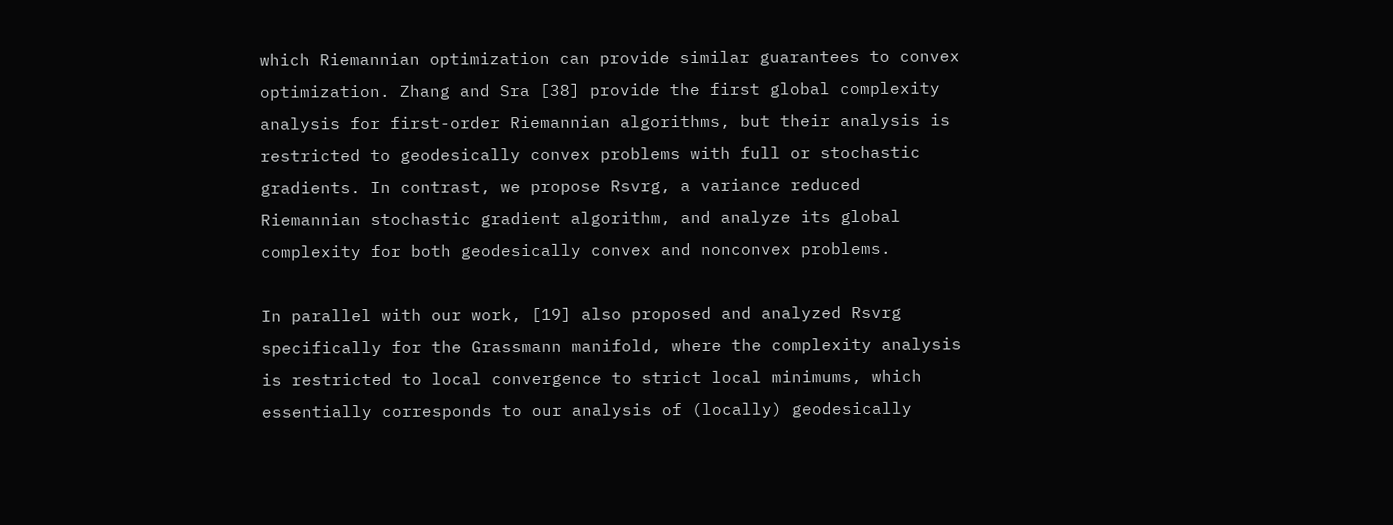which Riemannian optimization can provide similar guarantees to convex optimization. Zhang and Sra [38] provide the first global complexity analysis for first-order Riemannian algorithms, but their analysis is restricted to geodesically convex problems with full or stochastic gradients. In contrast, we propose Rsvrg, a variance reduced Riemannian stochastic gradient algorithm, and analyze its global complexity for both geodesically convex and nonconvex problems.

In parallel with our work, [19] also proposed and analyzed Rsvrg specifically for the Grassmann manifold, where the complexity analysis is restricted to local convergence to strict local minimums, which essentially corresponds to our analysis of (locally) geodesically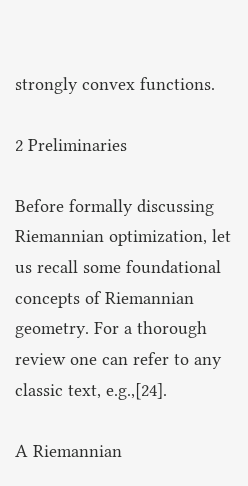strongly convex functions.

2 Preliminaries

Before formally discussing Riemannian optimization, let us recall some foundational concepts of Riemannian geometry. For a thorough review one can refer to any classic text, e.g.,[24].

A Riemannian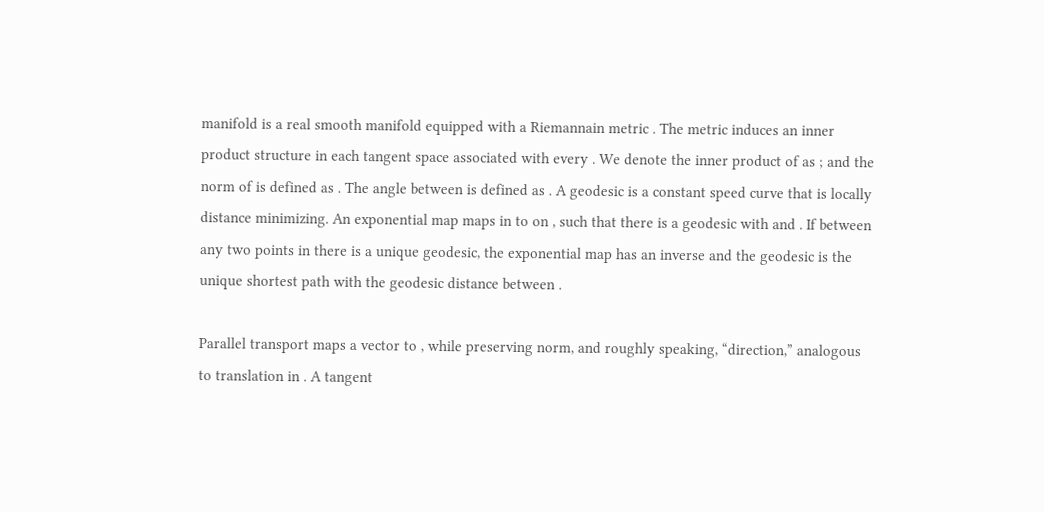manifold is a real smooth manifold equipped with a Riemannain metric . The metric induces an inner product structure in each tangent space associated with every . We denote the inner product of as ; and the norm of is defined as . The angle between is defined as . A geodesic is a constant speed curve that is locally distance minimizing. An exponential map maps in to on , such that there is a geodesic with and . If between any two points in there is a unique geodesic, the exponential map has an inverse and the geodesic is the unique shortest path with the geodesic distance between .

Parallel transport maps a vector to , while preserving norm, and roughly speaking, “direction,” analogous to translation in . A tangent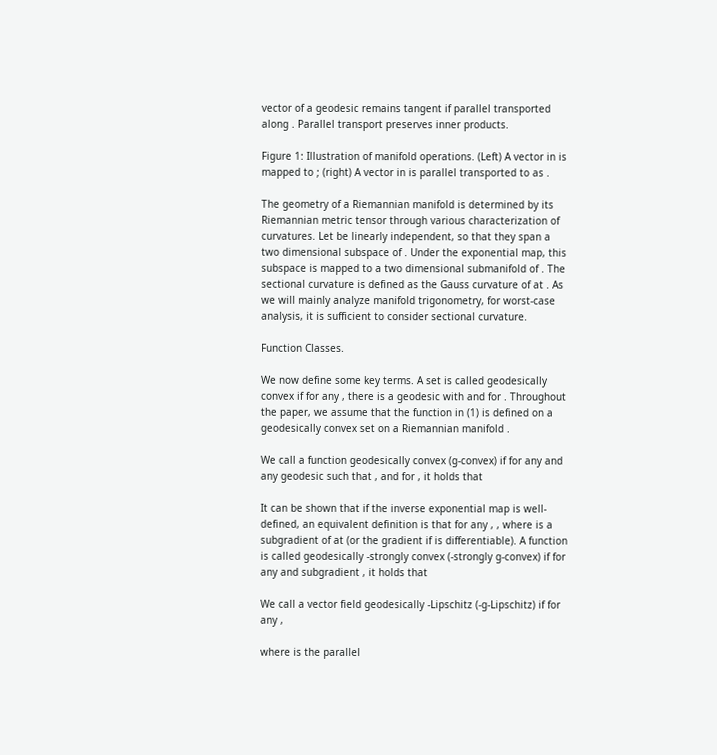vector of a geodesic remains tangent if parallel transported along . Parallel transport preserves inner products.

Figure 1: Illustration of manifold operations. (Left) A vector in is mapped to ; (right) A vector in is parallel transported to as .

The geometry of a Riemannian manifold is determined by its Riemannian metric tensor through various characterization of curvatures. Let be linearly independent, so that they span a two dimensional subspace of . Under the exponential map, this subspace is mapped to a two dimensional submanifold of . The sectional curvature is defined as the Gauss curvature of at . As we will mainly analyze manifold trigonometry, for worst-case analysis, it is sufficient to consider sectional curvature.

Function Classes.

We now define some key terms. A set is called geodesically convex if for any , there is a geodesic with and for . Throughout the paper, we assume that the function in (1) is defined on a geodesically convex set on a Riemannian manifold .

We call a function geodesically convex (g-convex) if for any and any geodesic such that , and for , it holds that

It can be shown that if the inverse exponential map is well-defined, an equivalent definition is that for any , , where is a subgradient of at (or the gradient if is differentiable). A function is called geodesically -strongly convex (-strongly g-convex) if for any and subgradient , it holds that

We call a vector field geodesically -Lipschitz (-g-Lipschitz) if for any ,

where is the parallel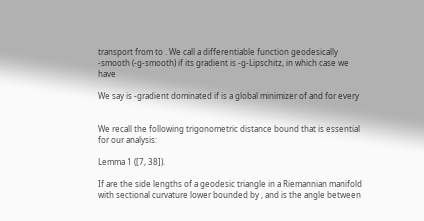transport from to . We call a differentiable function geodesically -smooth (-g-smooth) if its gradient is -g-Lipschitz, in which case we have

We say is -gradient dominated if is a global minimizer of and for every


We recall the following trigonometric distance bound that is essential for our analysis:

Lemma 1 ([7, 38]).

If are the side lengths of a geodesic triangle in a Riemannian manifold with sectional curvature lower bounded by , and is the angle between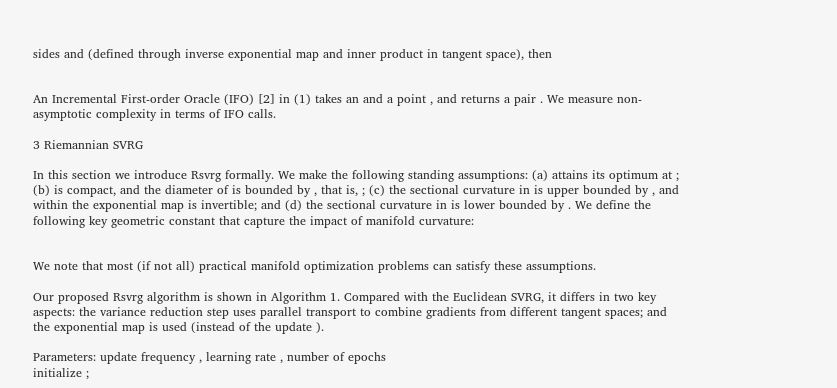sides and (defined through inverse exponential map and inner product in tangent space), then


An Incremental First-order Oracle (IFO) [2] in (1) takes an and a point , and returns a pair . We measure non-asymptotic complexity in terms of IFO calls.

3 Riemannian SVRG

In this section we introduce Rsvrg formally. We make the following standing assumptions: (a) attains its optimum at ; (b) is compact, and the diameter of is bounded by , that is, ; (c) the sectional curvature in is upper bounded by , and within the exponential map is invertible; and (d) the sectional curvature in is lower bounded by . We define the following key geometric constant that capture the impact of manifold curvature:


We note that most (if not all) practical manifold optimization problems can satisfy these assumptions.

Our proposed Rsvrg algorithm is shown in Algorithm 1. Compared with the Euclidean SVRG, it differs in two key aspects: the variance reduction step uses parallel transport to combine gradients from different tangent spaces; and the exponential map is used (instead of the update ).

Parameters: update frequency , learning rate , number of epochs
initialize ;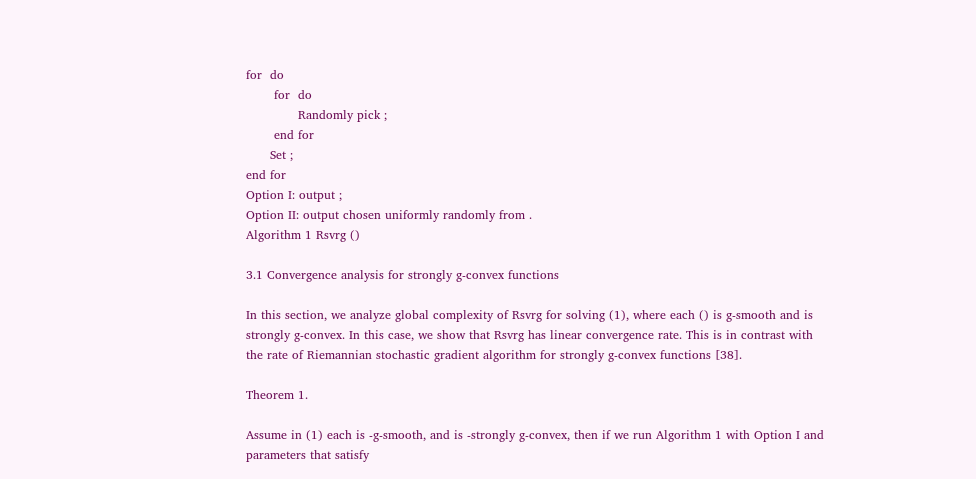for  do
       for  do
             Randomly pick ;
       end for
      Set ;
end for
Option I: output ;
Option II: output chosen uniformly randomly from .
Algorithm 1 Rsvrg ()

3.1 Convergence analysis for strongly g-convex functions

In this section, we analyze global complexity of Rsvrg for solving (1), where each () is g-smooth and is strongly g-convex. In this case, we show that Rsvrg has linear convergence rate. This is in contrast with the rate of Riemannian stochastic gradient algorithm for strongly g-convex functions [38].

Theorem 1.

Assume in (1) each is -g-smooth, and is -strongly g-convex, then if we run Algorithm 1 with Option I and parameters that satisfy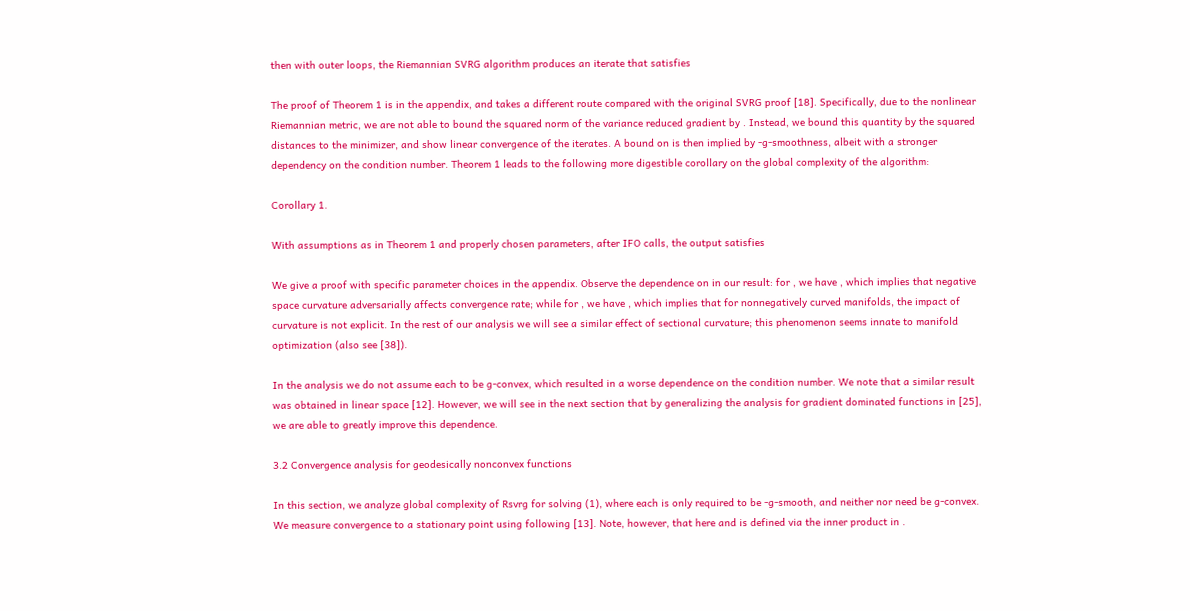then with outer loops, the Riemannian SVRG algorithm produces an iterate that satisfies

The proof of Theorem 1 is in the appendix, and takes a different route compared with the original SVRG proof [18]. Specifically, due to the nonlinear Riemannian metric, we are not able to bound the squared norm of the variance reduced gradient by . Instead, we bound this quantity by the squared distances to the minimizer, and show linear convergence of the iterates. A bound on is then implied by -g-smoothness, albeit with a stronger dependency on the condition number. Theorem 1 leads to the following more digestible corollary on the global complexity of the algorithm:

Corollary 1.

With assumptions as in Theorem 1 and properly chosen parameters, after IFO calls, the output satisfies

We give a proof with specific parameter choices in the appendix. Observe the dependence on in our result: for , we have , which implies that negative space curvature adversarially affects convergence rate; while for , we have , which implies that for nonnegatively curved manifolds, the impact of curvature is not explicit. In the rest of our analysis we will see a similar effect of sectional curvature; this phenomenon seems innate to manifold optimization (also see [38]).

In the analysis we do not assume each to be g-convex, which resulted in a worse dependence on the condition number. We note that a similar result was obtained in linear space [12]. However, we will see in the next section that by generalizing the analysis for gradient dominated functions in [25], we are able to greatly improve this dependence.

3.2 Convergence analysis for geodesically nonconvex functions

In this section, we analyze global complexity of Rsvrg for solving (1), where each is only required to be -g-smooth, and neither nor need be g-convex. We measure convergence to a stationary point using following [13]. Note, however, that here and is defined via the inner product in .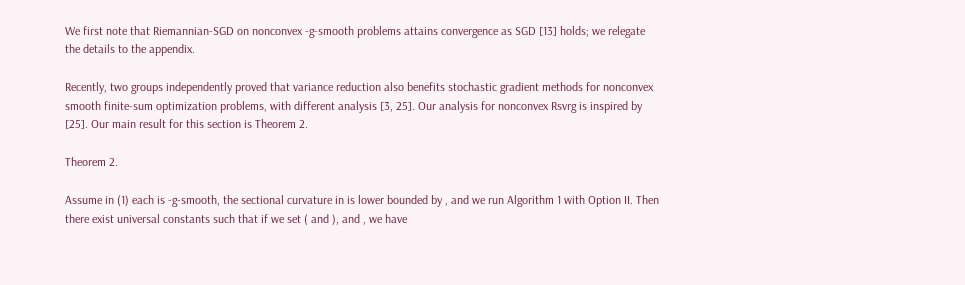We first note that Riemannian-SGD on nonconvex -g-smooth problems attains convergence as SGD [13] holds; we relegate the details to the appendix.

Recently, two groups independently proved that variance reduction also benefits stochastic gradient methods for nonconvex smooth finite-sum optimization problems, with different analysis [3, 25]. Our analysis for nonconvex Rsvrg is inspired by [25]. Our main result for this section is Theorem 2.

Theorem 2.

Assume in (1) each is -g-smooth, the sectional curvature in is lower bounded by , and we run Algorithm 1 with Option II. Then there exist universal constants such that if we set ( and ), and , we have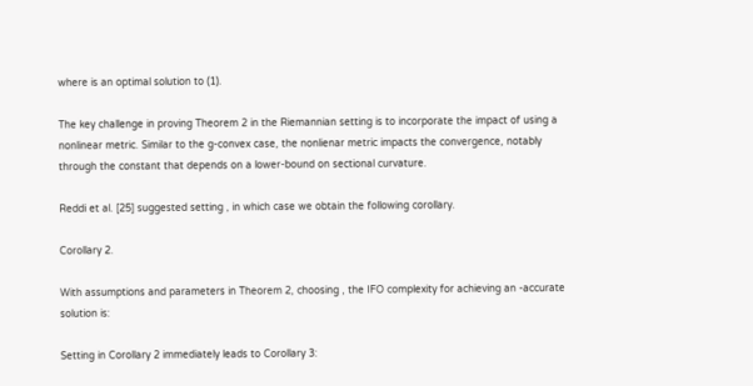where is an optimal solution to (1).

The key challenge in proving Theorem 2 in the Riemannian setting is to incorporate the impact of using a nonlinear metric. Similar to the g-convex case, the nonlienar metric impacts the convergence, notably through the constant that depends on a lower-bound on sectional curvature.

Reddi et al. [25] suggested setting , in which case we obtain the following corollary.

Corollary 2.

With assumptions and parameters in Theorem 2, choosing , the IFO complexity for achieving an -accurate solution is:

Setting in Corollary 2 immediately leads to Corollary 3: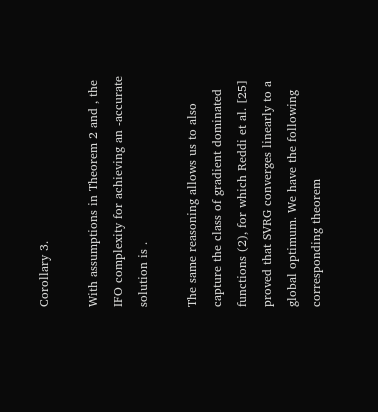Corollary 3.

With assumptions in Theorem 2 and , the IFO complexity for achieving an -accurate solution is .

The same reasoning allows us to also capture the class of gradient dominated functions (2), for which Reddi et al. [25] proved that SVRG converges linearly to a global optimum. We have the following corresponding theorem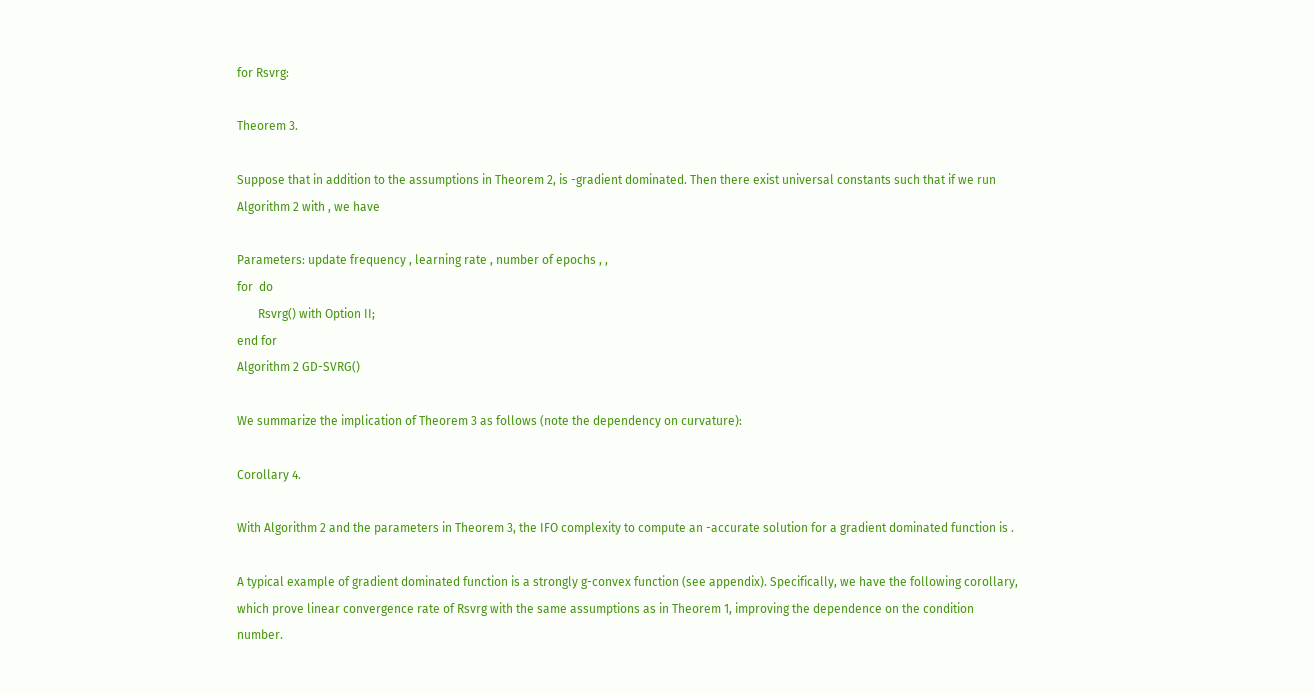for Rsvrg:

Theorem 3.

Suppose that in addition to the assumptions in Theorem 2, is -gradient dominated. Then there exist universal constants such that if we run Algorithm 2 with , we have

Parameters: update frequency , learning rate , number of epochs , ,
for  do
       Rsvrg() with Option II;
end for
Algorithm 2 GD-SVRG()

We summarize the implication of Theorem 3 as follows (note the dependency on curvature):

Corollary 4.

With Algorithm 2 and the parameters in Theorem 3, the IFO complexity to compute an -accurate solution for a gradient dominated function is .

A typical example of gradient dominated function is a strongly g-convex function (see appendix). Specifically, we have the following corollary, which prove linear convergence rate of Rsvrg with the same assumptions as in Theorem 1, improving the dependence on the condition number.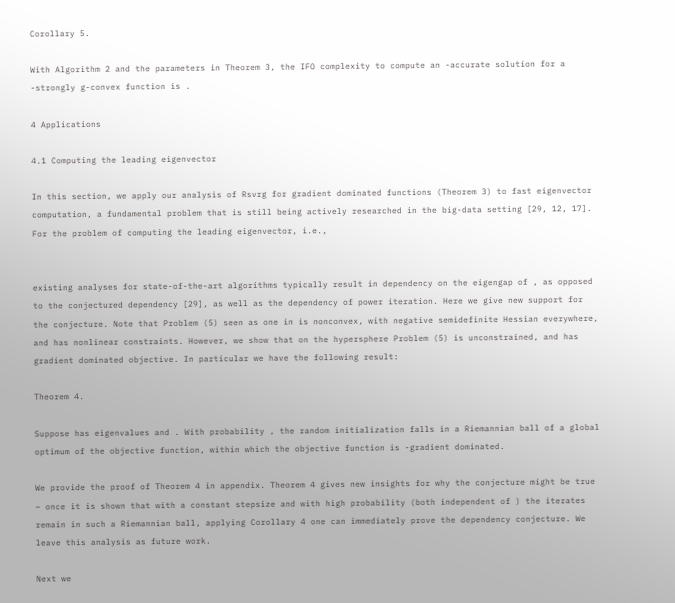Corollary 5.

With Algorithm 2 and the parameters in Theorem 3, the IFO complexity to compute an -accurate solution for a -strongly g-convex function is .

4 Applications

4.1 Computing the leading eigenvector

In this section, we apply our analysis of Rsvrg for gradient dominated functions (Theorem 3) to fast eigenvector computation, a fundamental problem that is still being actively researched in the big-data setting [29, 12, 17]. For the problem of computing the leading eigenvector, i.e.,


existing analyses for state-of-the-art algorithms typically result in dependency on the eigengap of , as opposed to the conjectured dependency [29], as well as the dependency of power iteration. Here we give new support for the conjecture. Note that Problem (5) seen as one in is nonconvex, with negative semidefinite Hessian everywhere, and has nonlinear constraints. However, we show that on the hypersphere Problem (5) is unconstrained, and has gradient dominated objective. In particular we have the following result:

Theorem 4.

Suppose has eigenvalues and . With probability , the random initialization falls in a Riemannian ball of a global optimum of the objective function, within which the objective function is -gradient dominated.

We provide the proof of Theorem 4 in appendix. Theorem 4 gives new insights for why the conjecture might be true – once it is shown that with a constant stepsize and with high probability (both independent of ) the iterates remain in such a Riemannian ball, applying Corollary 4 one can immediately prove the dependency conjecture. We leave this analysis as future work.

Next we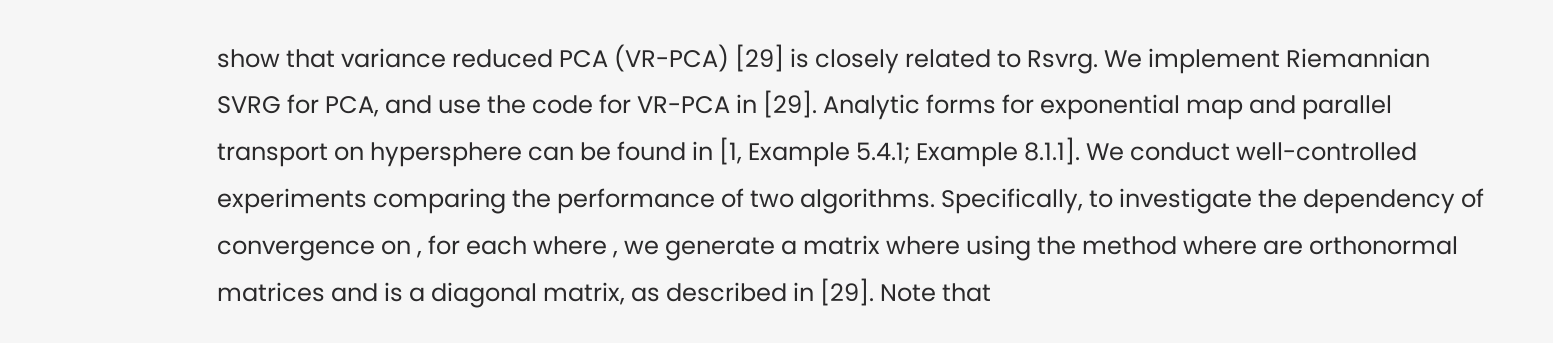show that variance reduced PCA (VR-PCA) [29] is closely related to Rsvrg. We implement Riemannian SVRG for PCA, and use the code for VR-PCA in [29]. Analytic forms for exponential map and parallel transport on hypersphere can be found in [1, Example 5.4.1; Example 8.1.1]. We conduct well-controlled experiments comparing the performance of two algorithms. Specifically, to investigate the dependency of convergence on , for each where , we generate a matrix where using the method where are orthonormal matrices and is a diagonal matrix, as described in [29]. Note that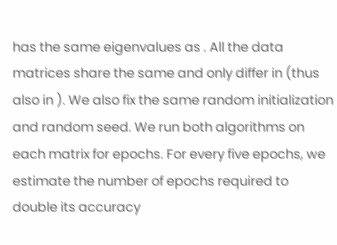has the same eigenvalues as . All the data matrices share the same and only differ in (thus also in ). We also fix the same random initialization and random seed. We run both algorithms on each matrix for epochs. For every five epochs, we estimate the number of epochs required to double its accuracy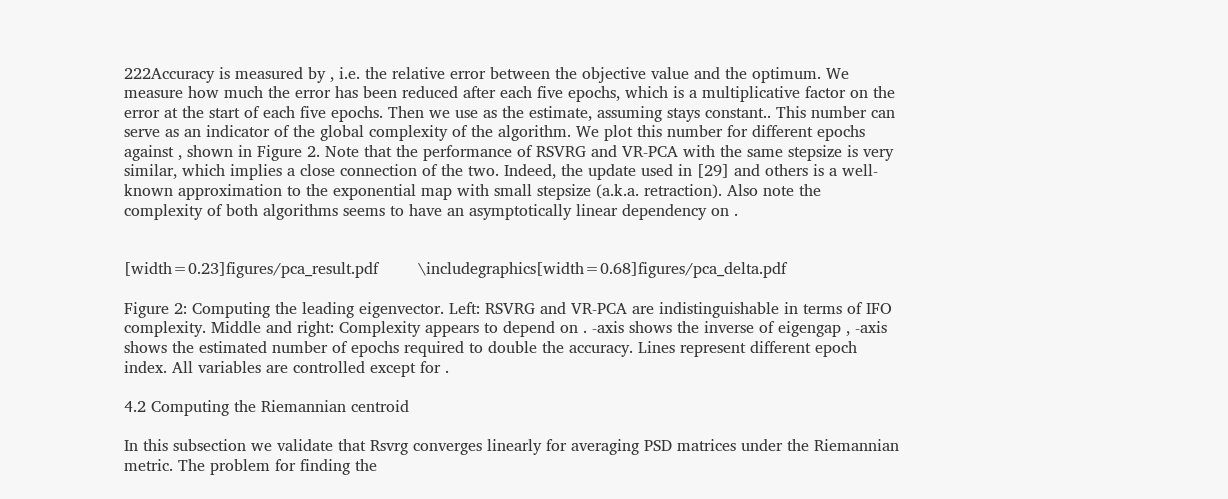222Accuracy is measured by , i.e. the relative error between the objective value and the optimum. We measure how much the error has been reduced after each five epochs, which is a multiplicative factor on the error at the start of each five epochs. Then we use as the estimate, assuming stays constant.. This number can serve as an indicator of the global complexity of the algorithm. We plot this number for different epochs against , shown in Figure 2. Note that the performance of RSVRG and VR-PCA with the same stepsize is very similar, which implies a close connection of the two. Indeed, the update used in [29] and others is a well-known approximation to the exponential map with small stepsize (a.k.a. retraction). Also note the complexity of both algorithms seems to have an asymptotically linear dependency on .


[width=0.23]figures/pca_result.pdf        \includegraphics[width=0.68]figures/pca_delta.pdf

Figure 2: Computing the leading eigenvector. Left: RSVRG and VR-PCA are indistinguishable in terms of IFO complexity. Middle and right: Complexity appears to depend on . -axis shows the inverse of eigengap , -axis shows the estimated number of epochs required to double the accuracy. Lines represent different epoch index. All variables are controlled except for .

4.2 Computing the Riemannian centroid

In this subsection we validate that Rsvrg converges linearly for averaging PSD matrices under the Riemannian metric. The problem for finding the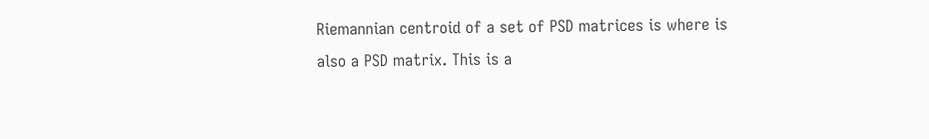Riemannian centroid of a set of PSD matrices is where is also a PSD matrix. This is a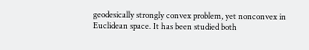geodesically strongly convex problem, yet nonconvex in Euclidean space. It has been studied both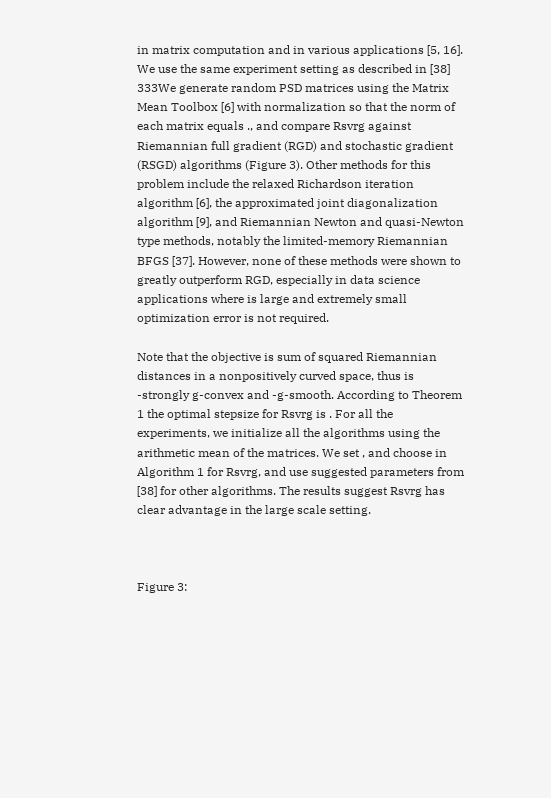in matrix computation and in various applications [5, 16]. We use the same experiment setting as described in [38] 333We generate random PSD matrices using the Matrix Mean Toolbox [6] with normalization so that the norm of each matrix equals ., and compare Rsvrg against Riemannian full gradient (RGD) and stochastic gradient (RSGD) algorithms (Figure 3). Other methods for this problem include the relaxed Richardson iteration algorithm [6], the approximated joint diagonalization algorithm [9], and Riemannian Newton and quasi-Newton type methods, notably the limited-memory Riemannian BFGS [37]. However, none of these methods were shown to greatly outperform RGD, especially in data science applications where is large and extremely small optimization error is not required.

Note that the objective is sum of squared Riemannian distances in a nonpositively curved space, thus is -strongly g-convex and -g-smooth. According to Theorem 1 the optimal stepsize for Rsvrg is . For all the experiments, we initialize all the algorithms using the arithmetic mean of the matrices. We set , and choose in Algorithm 1 for Rsvrg, and use suggested parameters from [38] for other algorithms. The results suggest Rsvrg has clear advantage in the large scale setting.



Figure 3: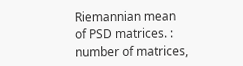Riemannian mean of PSD matrices. : number of matrices,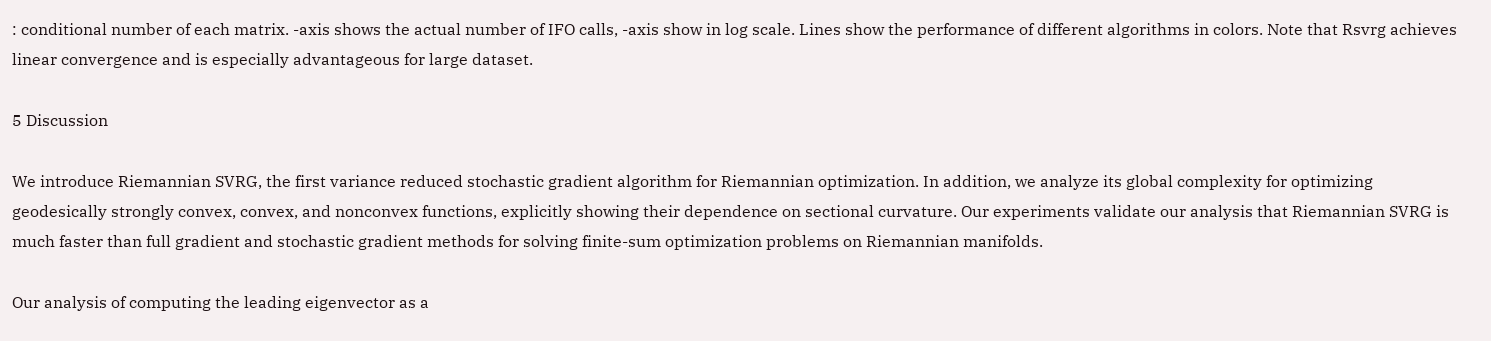: conditional number of each matrix. -axis shows the actual number of IFO calls, -axis show in log scale. Lines show the performance of different algorithms in colors. Note that Rsvrg achieves linear convergence and is especially advantageous for large dataset.

5 Discussion

We introduce Riemannian SVRG, the first variance reduced stochastic gradient algorithm for Riemannian optimization. In addition, we analyze its global complexity for optimizing geodesically strongly convex, convex, and nonconvex functions, explicitly showing their dependence on sectional curvature. Our experiments validate our analysis that Riemannian SVRG is much faster than full gradient and stochastic gradient methods for solving finite-sum optimization problems on Riemannian manifolds.

Our analysis of computing the leading eigenvector as a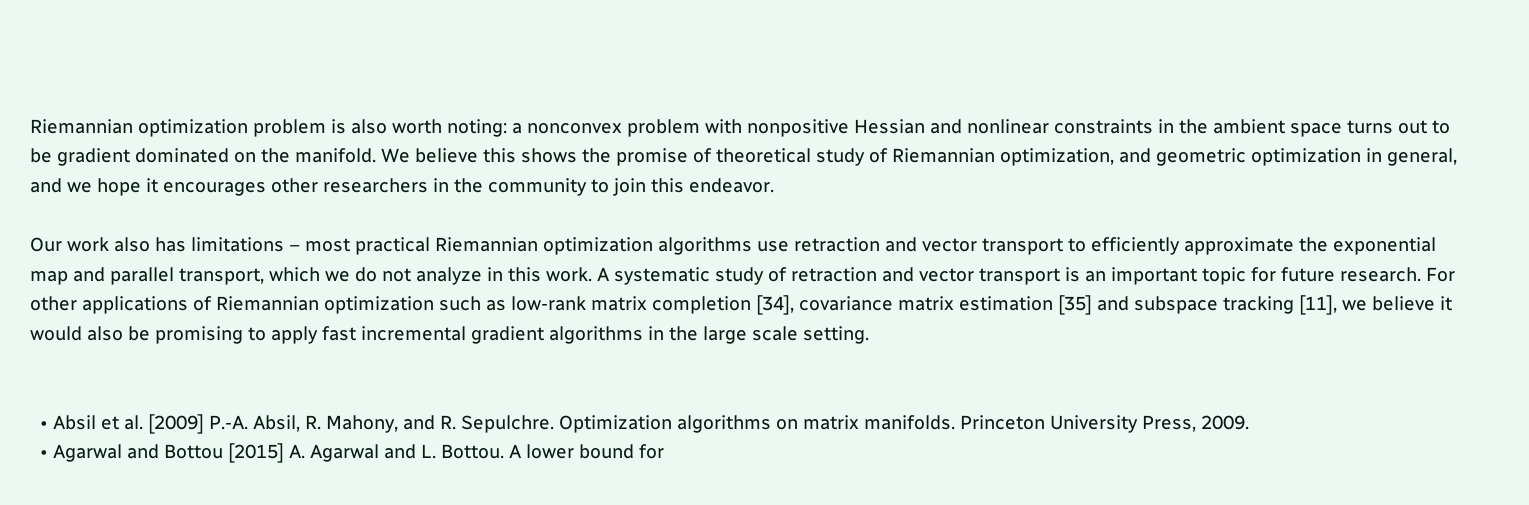Riemannian optimization problem is also worth noting: a nonconvex problem with nonpositive Hessian and nonlinear constraints in the ambient space turns out to be gradient dominated on the manifold. We believe this shows the promise of theoretical study of Riemannian optimization, and geometric optimization in general, and we hope it encourages other researchers in the community to join this endeavor.

Our work also has limitations – most practical Riemannian optimization algorithms use retraction and vector transport to efficiently approximate the exponential map and parallel transport, which we do not analyze in this work. A systematic study of retraction and vector transport is an important topic for future research. For other applications of Riemannian optimization such as low-rank matrix completion [34], covariance matrix estimation [35] and subspace tracking [11], we believe it would also be promising to apply fast incremental gradient algorithms in the large scale setting.


  • Absil et al. [2009] P.-A. Absil, R. Mahony, and R. Sepulchre. Optimization algorithms on matrix manifolds. Princeton University Press, 2009.
  • Agarwal and Bottou [2015] A. Agarwal and L. Bottou. A lower bound for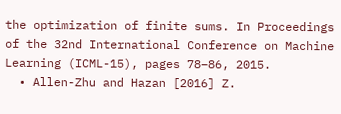the optimization of finite sums. In Proceedings of the 32nd International Conference on Machine Learning (ICML-15), pages 78–86, 2015.
  • Allen-Zhu and Hazan [2016] Z.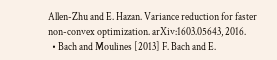Allen-Zhu and E. Hazan. Variance reduction for faster non-convex optimization. arXiv:1603.05643, 2016.
  • Bach and Moulines [2013] F. Bach and E.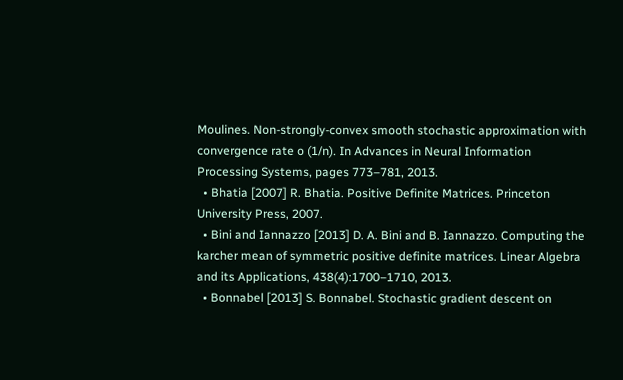Moulines. Non-strongly-convex smooth stochastic approximation with convergence rate o (1/n). In Advances in Neural Information Processing Systems, pages 773–781, 2013.
  • Bhatia [2007] R. Bhatia. Positive Definite Matrices. Princeton University Press, 2007.
  • Bini and Iannazzo [2013] D. A. Bini and B. Iannazzo. Computing the karcher mean of symmetric positive definite matrices. Linear Algebra and its Applications, 438(4):1700–1710, 2013.
  • Bonnabel [2013] S. Bonnabel. Stochastic gradient descent on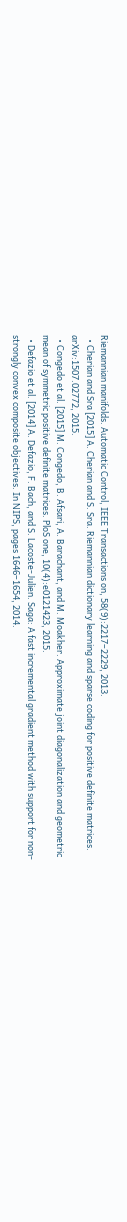Riemannian manifolds. Automatic Control, IEEE Transactions on, 58(9):2217–2229, 2013.
  • Cherian and Sra [2015] A. Cherian and S. Sra. Riemannian dictionary learning and sparse coding for positive definite matrices. arXiv:1507.02772, 2015.
  • Congedo et al. [2015] M. Congedo, B. Afsari, A. Barachant, and M. Moakher. Approximate joint diagonalization and geometric mean of symmetric positive definite matrices. PloS one, 10(4):e0121423, 2015.
  • Defazio et al. [2014] A. Defazio, F. Bach, and S. Lacoste-Julien. Saga: A fast incremental gradient method with support for non-strongly convex composite objectives. In NIPS, pages 1646–1654, 2014.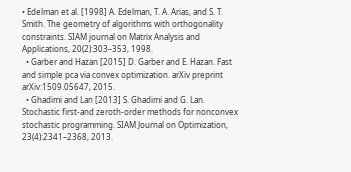• Edelman et al. [1998] A. Edelman, T. A. Arias, and S. T. Smith. The geometry of algorithms with orthogonality constraints. SIAM journal on Matrix Analysis and Applications, 20(2):303–353, 1998.
  • Garber and Hazan [2015] D. Garber and E. Hazan. Fast and simple pca via convex optimization. arXiv preprint arXiv:1509.05647, 2015.
  • Ghadimi and Lan [2013] S. Ghadimi and G. Lan. Stochastic first-and zeroth-order methods for nonconvex stochastic programming. SIAM Journal on Optimization, 23(4):2341–2368, 2013.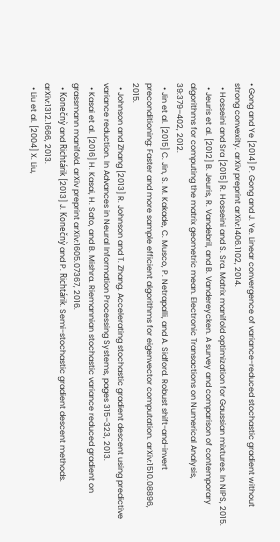• Gong and Ye [2014] P. Gong and J. Ye. Linear convergence of variance-reduced stochastic gradient without strong convexity. arXiv preprint arXiv:1406.1102, 2014.
  • Hosseini and Sra [2015] R. Hosseini and S. Sra. Matrix manifold optimization for Gaussian mixtures. In NIPS, 2015.
  • Jeuris et al. [2012] B. Jeuris, R. Vandebril, and B. Vandereycken. A survey and comparison of contemporary algorithms for computing the matrix geometric mean. Electronic Transactions on Numerical Analysis, 39:379–402, 2012.
  • Jin et al. [2015] C. Jin, S. M. Kakade, C. Musco, P. Netrapalli, and A. Sidford. Robust shift-and-invert preconditioning: Faster and more sample efficient algorithms for eigenvector computation. arXiv:1510.08896, 2015.
  • Johnson and Zhang [2013] R. Johnson and T. Zhang. Accelerating stochastic gradient descent using predictive variance reduction. In Advances in Neural Information Processing Systems, pages 315–323, 2013.
  • Kasai et al. [2016] H. Kasai, H. Sato, and B. Mishra. Riemannian stochastic variance reduced gradient on grassmann manifold. arXiv preprint arXiv:1605.07367, 2016.
  • Konečnỳ and Richtárik [2013] J. Konečnỳ and P. Richtárik. Semi-stochastic gradient descent methods. arXiv:1312.1666, 2013.
  • Liu et al. [2004] X. Liu,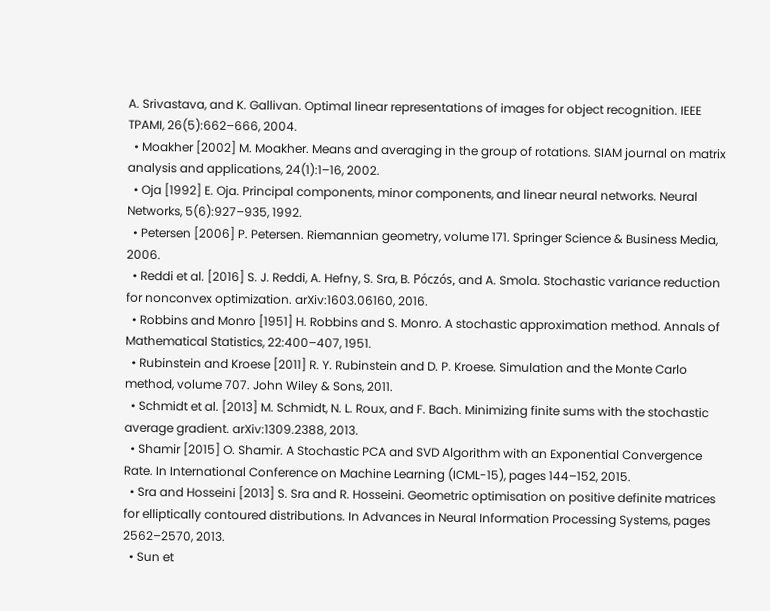A. Srivastava, and K. Gallivan. Optimal linear representations of images for object recognition. IEEE TPAMI, 26(5):662–666, 2004.
  • Moakher [2002] M. Moakher. Means and averaging in the group of rotations. SIAM journal on matrix analysis and applications, 24(1):1–16, 2002.
  • Oja [1992] E. Oja. Principal components, minor components, and linear neural networks. Neural Networks, 5(6):927–935, 1992.
  • Petersen [2006] P. Petersen. Riemannian geometry, volume 171. Springer Science & Business Media, 2006.
  • Reddi et al. [2016] S. J. Reddi, A. Hefny, S. Sra, B. Póczós, and A. Smola. Stochastic variance reduction for nonconvex optimization. arXiv:1603.06160, 2016.
  • Robbins and Monro [1951] H. Robbins and S. Monro. A stochastic approximation method. Annals of Mathematical Statistics, 22:400–407, 1951.
  • Rubinstein and Kroese [2011] R. Y. Rubinstein and D. P. Kroese. Simulation and the Monte Carlo method, volume 707. John Wiley & Sons, 2011.
  • Schmidt et al. [2013] M. Schmidt, N. L. Roux, and F. Bach. Minimizing finite sums with the stochastic average gradient. arXiv:1309.2388, 2013.
  • Shamir [2015] O. Shamir. A Stochastic PCA and SVD Algorithm with an Exponential Convergence Rate. In International Conference on Machine Learning (ICML-15), pages 144–152, 2015.
  • Sra and Hosseini [2013] S. Sra and R. Hosseini. Geometric optimisation on positive definite matrices for elliptically contoured distributions. In Advances in Neural Information Processing Systems, pages 2562–2570, 2013.
  • Sun et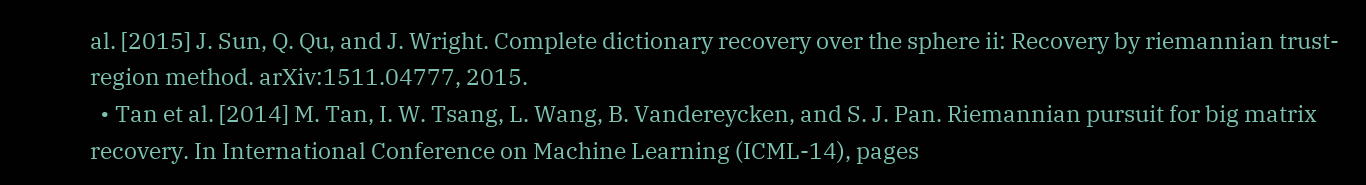al. [2015] J. Sun, Q. Qu, and J. Wright. Complete dictionary recovery over the sphere ii: Recovery by riemannian trust-region method. arXiv:1511.04777, 2015.
  • Tan et al. [2014] M. Tan, I. W. Tsang, L. Wang, B. Vandereycken, and S. J. Pan. Riemannian pursuit for big matrix recovery. In International Conference on Machine Learning (ICML-14), pages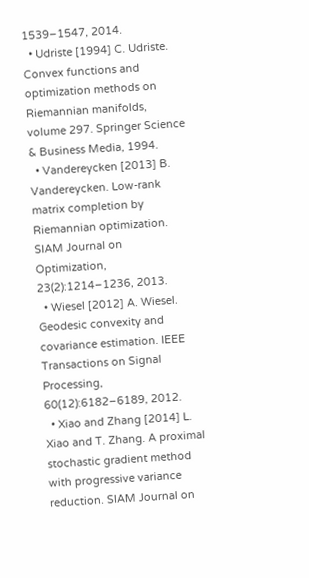1539–1547, 2014.
  • Udriste [1994] C. Udriste. Convex functions and optimization methods on Riemannian manifolds, volume 297. Springer Science & Business Media, 1994.
  • Vandereycken [2013] B. Vandereycken. Low-rank matrix completion by Riemannian optimization. SIAM Journal on Optimization, 23(2):1214–1236, 2013.
  • Wiesel [2012] A. Wiesel. Geodesic convexity and covariance estimation. IEEE Transactions on Signal Processing, 60(12):6182–6189, 2012.
  • Xiao and Zhang [2014] L. Xiao and T. Zhang. A proximal stochastic gradient method with progressive variance reduction. SIAM Journal on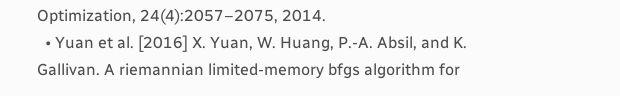Optimization, 24(4):2057–2075, 2014.
  • Yuan et al. [2016] X. Yuan, W. Huang, P.-A. Absil, and K. Gallivan. A riemannian limited-memory bfgs algorithm for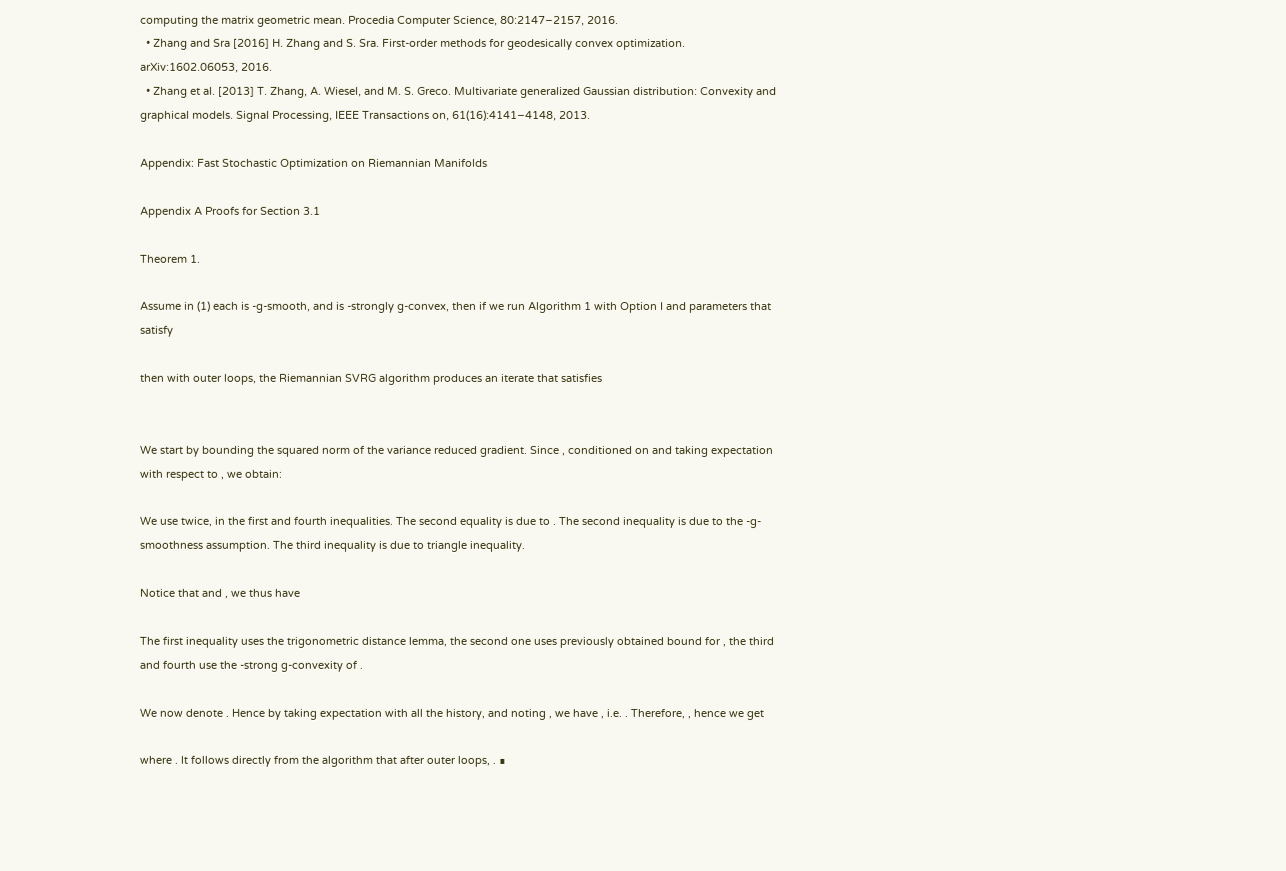computing the matrix geometric mean. Procedia Computer Science, 80:2147–2157, 2016.
  • Zhang and Sra [2016] H. Zhang and S. Sra. First-order methods for geodesically convex optimization. arXiv:1602.06053, 2016.
  • Zhang et al. [2013] T. Zhang, A. Wiesel, and M. S. Greco. Multivariate generalized Gaussian distribution: Convexity and graphical models. Signal Processing, IEEE Transactions on, 61(16):4141–4148, 2013.

Appendix: Fast Stochastic Optimization on Riemannian Manifolds

Appendix A Proofs for Section 3.1

Theorem 1.

Assume in (1) each is -g-smooth, and is -strongly g-convex, then if we run Algorithm 1 with Option I and parameters that satisfy

then with outer loops, the Riemannian SVRG algorithm produces an iterate that satisfies


We start by bounding the squared norm of the variance reduced gradient. Since , conditioned on and taking expectation with respect to , we obtain:

We use twice, in the first and fourth inequalities. The second equality is due to . The second inequality is due to the -g-smoothness assumption. The third inequality is due to triangle inequality.

Notice that and , we thus have

The first inequality uses the trigonometric distance lemma, the second one uses previously obtained bound for , the third and fourth use the -strong g-convexity of .

We now denote . Hence by taking expectation with all the history, and noting , we have , i.e. . Therefore, , hence we get

where . It follows directly from the algorithm that after outer loops, . ∎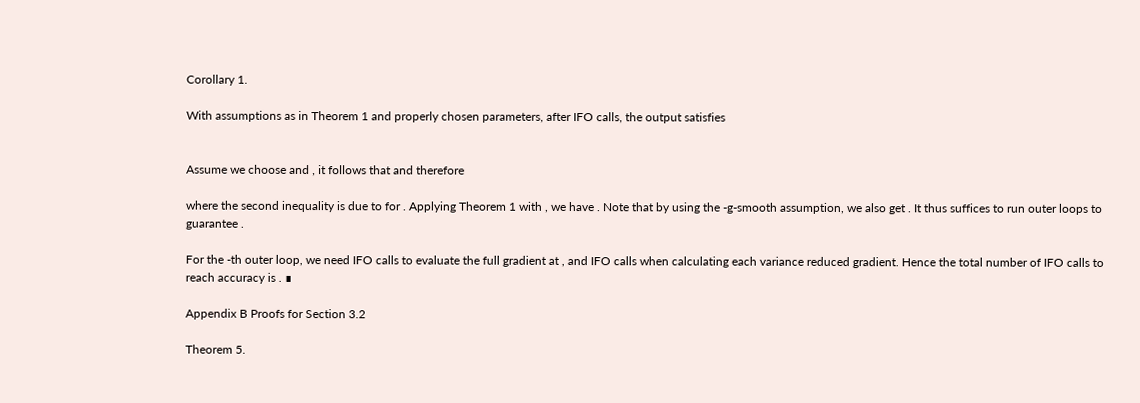Corollary 1.

With assumptions as in Theorem 1 and properly chosen parameters, after IFO calls, the output satisfies


Assume we choose and , it follows that and therefore

where the second inequality is due to for . Applying Theorem 1 with , we have . Note that by using the -g-smooth assumption, we also get . It thus suffices to run outer loops to guarantee .

For the -th outer loop, we need IFO calls to evaluate the full gradient at , and IFO calls when calculating each variance reduced gradient. Hence the total number of IFO calls to reach accuracy is . ∎

Appendix B Proofs for Section 3.2

Theorem 5.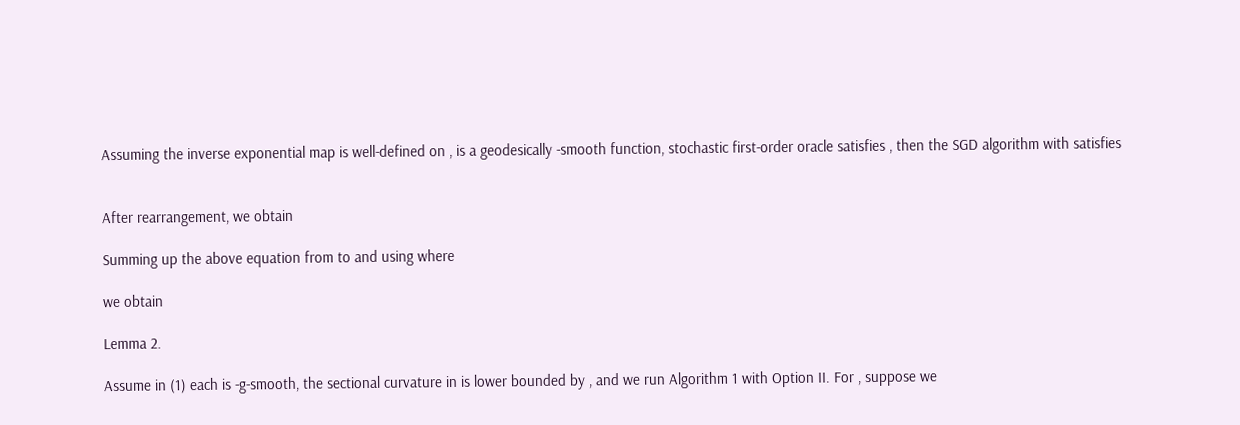Assuming the inverse exponential map is well-defined on , is a geodesically -smooth function, stochastic first-order oracle satisfies , then the SGD algorithm with satisfies


After rearrangement, we obtain

Summing up the above equation from to and using where

we obtain

Lemma 2.

Assume in (1) each is -g-smooth, the sectional curvature in is lower bounded by , and we run Algorithm 1 with Option II. For , suppose we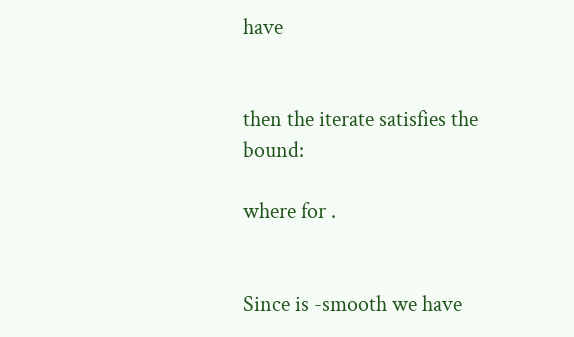have


then the iterate satisfies the bound:

where for .


Since is -smooth we have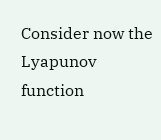Consider now the Lyapunov function